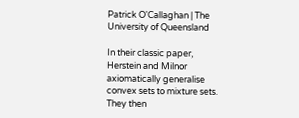Patrick O'Callaghan | The University of Queensland

In their classic paper, Herstein and Milnor axiomatically generalise convex sets to mixture sets. They then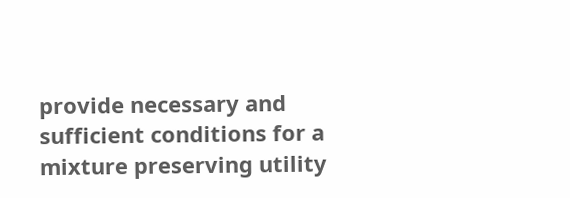provide necessary and sufficient conditions for a mixture preserving utility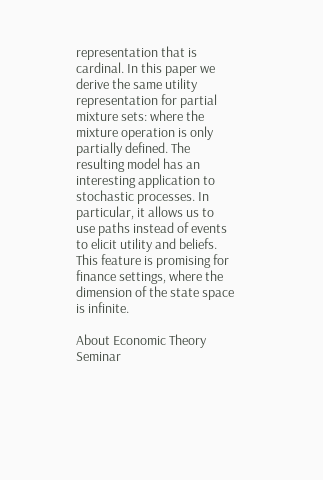representation that is cardinal. In this paper we derive the same utility representation for partial mixture sets: where the mixture operation is only partially defined. The resulting model has an interesting application to stochastic processes. In particular, it allows us to use paths instead of events to elicit utility and beliefs. This feature is promising for finance settings, where the dimension of the state space is infinite.

About Economic Theory Seminar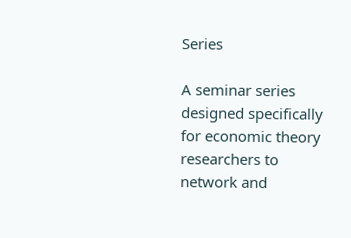Series

A seminar series designed specifically for economic theory researchers to network and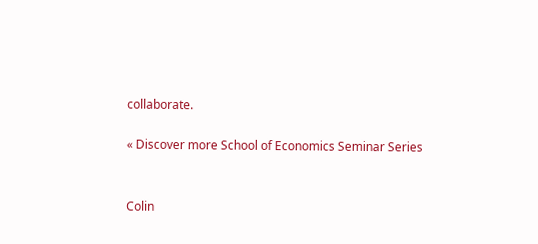collaborate.

« Discover more School of Economics Seminar Series


Colin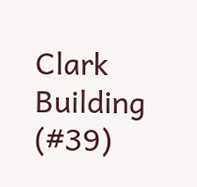Clark Building (#39)